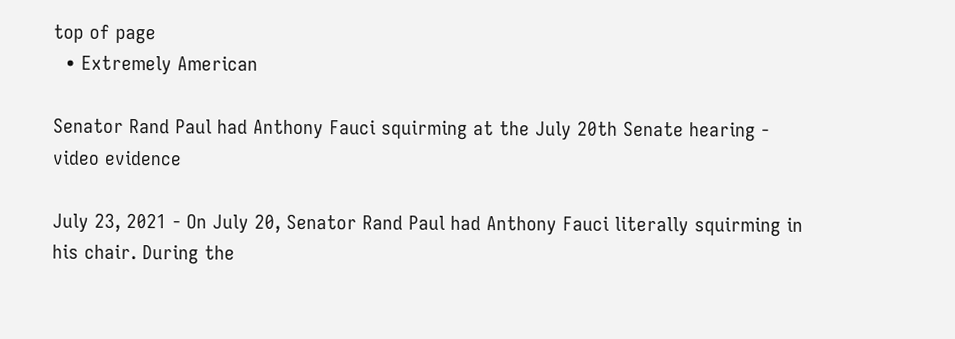top of page
  • Extremely American

Senator Rand Paul had Anthony Fauci squirming at the July 20th Senate hearing - video evidence

July 23, 2021 - On July 20, Senator Rand Paul had Anthony Fauci literally squirming in his chair. During the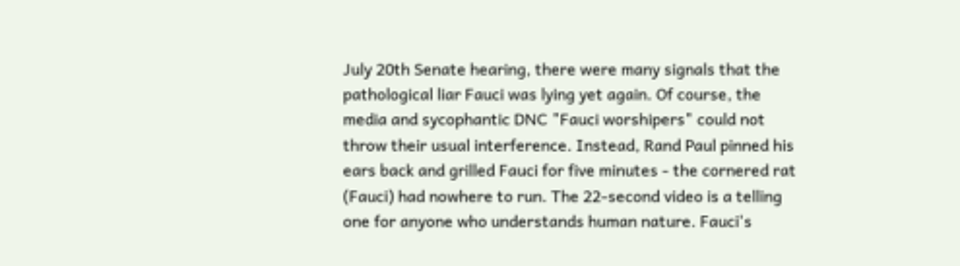July 20th Senate hearing, there were many signals that the pathological liar Fauci was lying yet again. Of course, the media and sycophantic DNC "Fauci worshipers" could not throw their usual interference. Instead, Rand Paul pinned his ears back and grilled Fauci for five minutes - the cornered rat (Fauci) had nowhere to run. The 22-second video is a telling one for anyone who understands human nature. Fauci's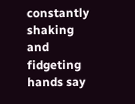constantly shaking and fidgeting hands say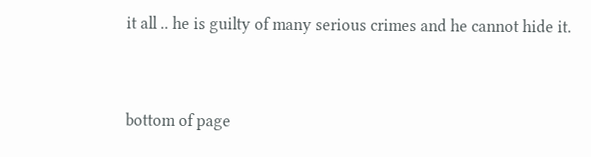it all .. he is guilty of many serious crimes and he cannot hide it.


bottom of page